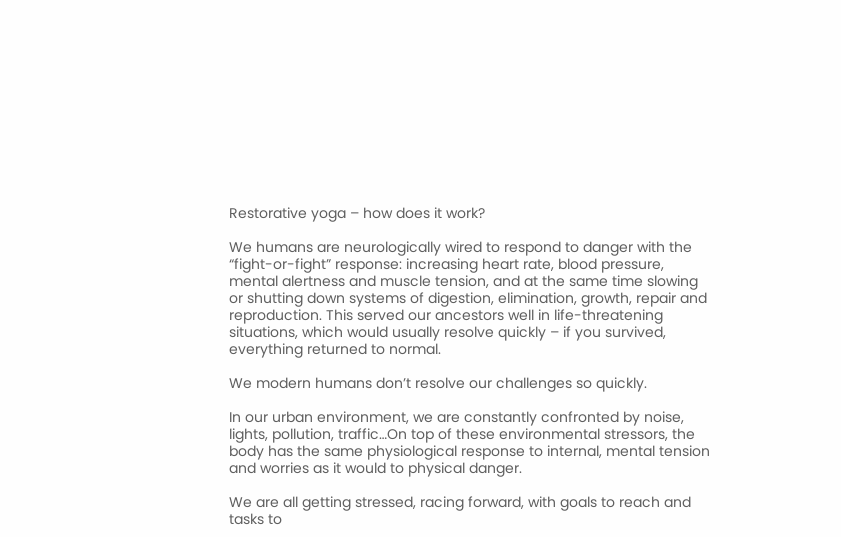Restorative yoga – how does it work?

We humans are neurologically wired to respond to danger with the “fight-or-fight” response: increasing heart rate, blood pressure, mental alertness and muscle tension, and at the same time slowing or shutting down systems of digestion, elimination, growth, repair and reproduction. This served our ancestors well in life-threatening situations, which would usually resolve quickly – if you survived, everything returned to normal.

We modern humans don’t resolve our challenges so quickly.

In our urban environment, we are constantly confronted by noise, lights, pollution, traffic…On top of these environmental stressors, the body has the same physiological response to internal, mental tension and worries as it would to physical danger.

We are all getting stressed, racing forward, with goals to reach and tasks to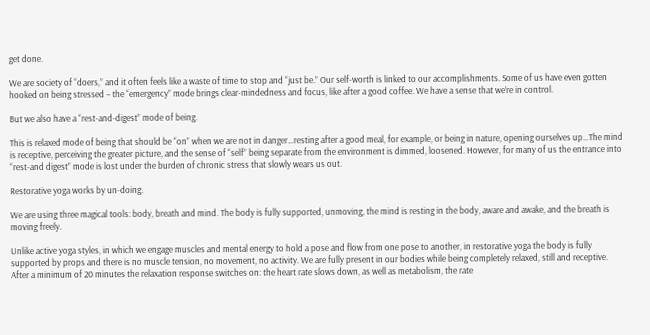get done.

We are society of “doers,” and it often feels like a waste of time to stop and “just be.” Our self-worth is linked to our accomplishments. Some of us have even gotten hooked on being stressed – the “emergency” mode brings clear-mindedness and focus, like after a good coffee. We have a sense that we’re in control.

But we also have a “rest-and-digest” mode of being.

This is relaxed mode of being that should be “on” when we are not in danger…resting after a good meal, for example, or being in nature, opening ourselves up…The mind is receptive, perceiving the greater picture, and the sense of “self” being separate from the environment is dimmed, loosened. However, for many of us the entrance into “rest-and digest” mode is lost under the burden of chronic stress that slowly wears us out.

Restorative yoga works by un-doing.

We are using three magical tools: body, breath and mind. The body is fully supported, unmoving, the mind is resting in the body, aware and awake, and the breath is moving freely.

Unlike active yoga styles, in which we engage muscles and mental energy to hold a pose and flow from one pose to another, in restorative yoga the body is fully supported by props and there is no muscle tension, no movement, no activity. We are fully present in our bodies while being completely relaxed, still and receptive. After a minimum of 20 minutes the relaxation response switches on: the heart rate slows down, as well as metabolism, the rate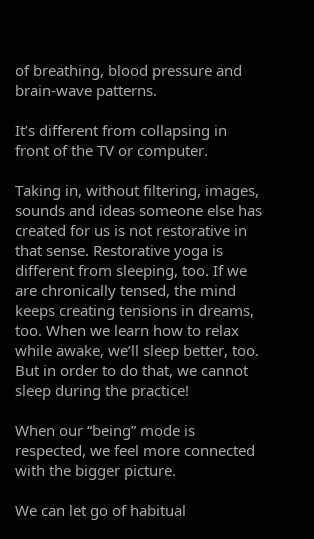of breathing, blood pressure and brain-wave patterns.

It’s different from collapsing in front of the TV or computer.

Taking in, without filtering, images, sounds and ideas someone else has created for us is not restorative in that sense. Restorative yoga is different from sleeping, too. If we are chronically tensed, the mind keeps creating tensions in dreams, too. When we learn how to relax while awake, we’ll sleep better, too. But in order to do that, we cannot sleep during the practice!

When our “being” mode is respected, we feel more connected with the bigger picture.

We can let go of habitual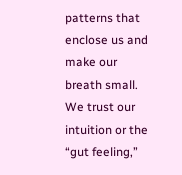patterns that enclose us and make our breath small. We trust our intuition or the “gut feeling,”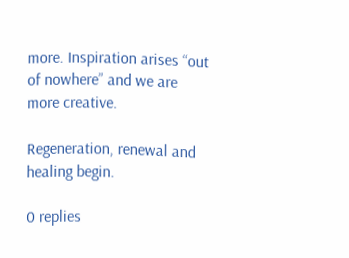more. Inspiration arises “out of nowhere” and we are more creative.

Regeneration, renewal and healing begin.

0 replies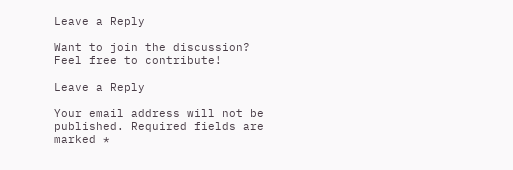Leave a Reply

Want to join the discussion?
Feel free to contribute!

Leave a Reply

Your email address will not be published. Required fields are marked *